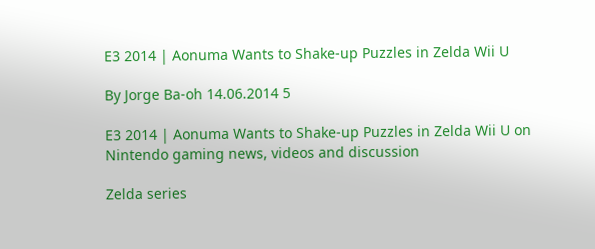E3 2014 | Aonuma Wants to Shake-up Puzzles in Zelda Wii U

By Jorge Ba-oh 14.06.2014 5

E3 2014 | Aonuma Wants to Shake-up Puzzles in Zelda Wii U on Nintendo gaming news, videos and discussion

Zelda series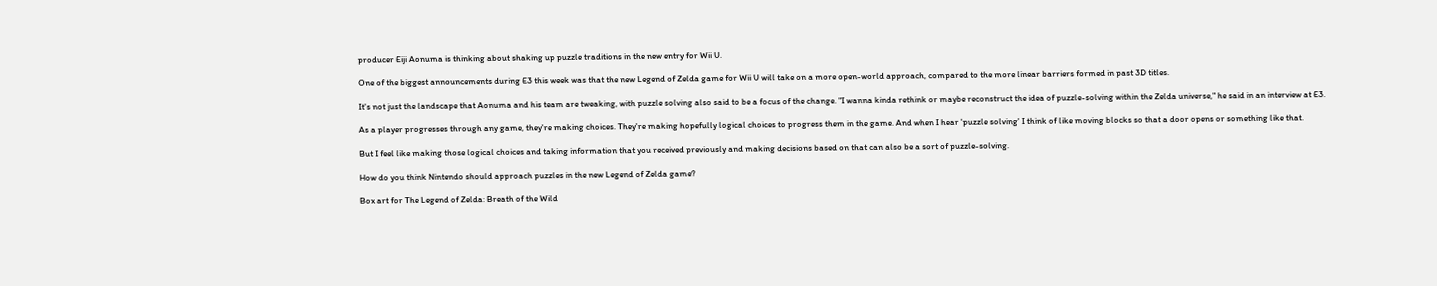producer Eiji Aonuma is thinking about shaking up puzzle traditions in the new entry for Wii U.

One of the biggest announcements during E3 this week was that the new Legend of Zelda game for Wii U will take on a more open-world approach, compared to the more linear barriers formed in past 3D titles.

It's not just the landscape that Aonuma and his team are tweaking, with puzzle solving also said to be a focus of the change. "I wanna kinda rethink or maybe reconstruct the idea of puzzle-solving within the Zelda universe," he said in an interview at E3.

As a player progresses through any game, they're making choices. They're making hopefully logical choices to progress them in the game. And when I hear 'puzzle solving' I think of like moving blocks so that a door opens or something like that.

But I feel like making those logical choices and taking information that you received previously and making decisions based on that can also be a sort of puzzle-solving.

How do you think Nintendo should approach puzzles in the new Legend of Zelda game?

Box art for The Legend of Zelda: Breath of the Wild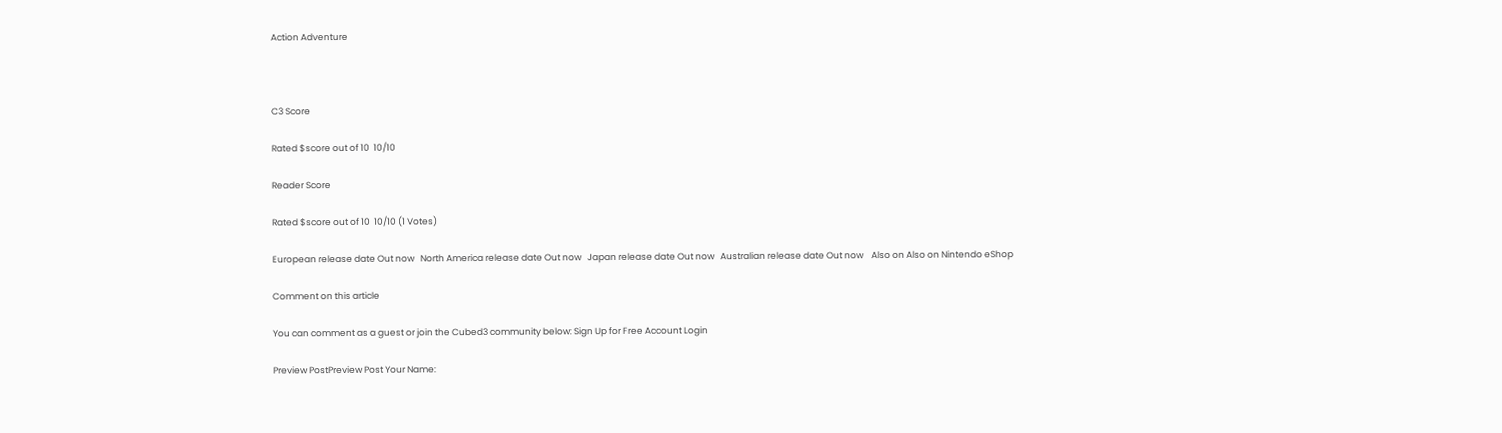Action Adventure



C3 Score

Rated $score out of 10  10/10

Reader Score

Rated $score out of 10  10/10 (1 Votes)

European release date Out now   North America release date Out now   Japan release date Out now   Australian release date Out now    Also on Also on Nintendo eShop

Comment on this article

You can comment as a guest or join the Cubed3 community below: Sign Up for Free Account Login

Preview PostPreview Post Your Name: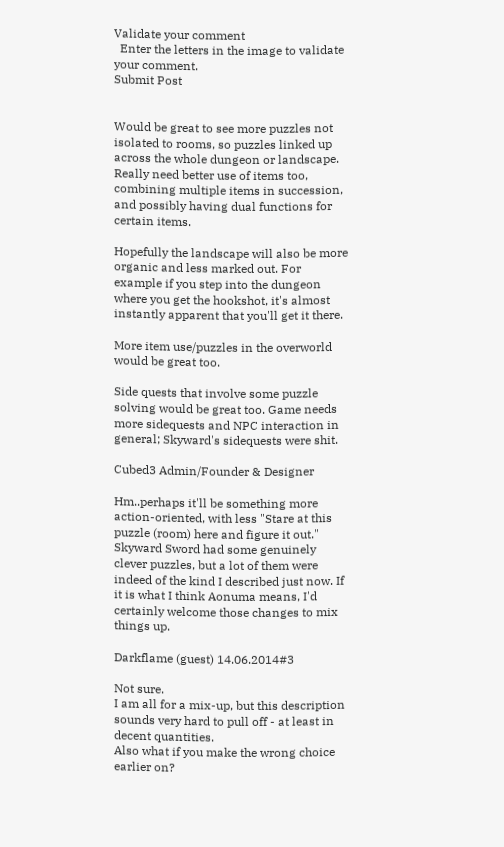Validate your comment
  Enter the letters in the image to validate your comment.
Submit Post


Would be great to see more puzzles not isolated to rooms, so puzzles linked up across the whole dungeon or landscape. Really need better use of items too, combining multiple items in succession, and possibly having dual functions for certain items.

Hopefully the landscape will also be more organic and less marked out. For example if you step into the dungeon where you get the hookshot, it's almost instantly apparent that you'll get it there.

More item use/puzzles in the overworld would be great too.

Side quests that involve some puzzle solving would be great too. Game needs more sidequests and NPC interaction in general; Skyward's sidequests were shit.

Cubed3 Admin/Founder & Designer

Hm..perhaps it'll be something more action-oriented, with less "Stare at this puzzle (room) here and figure it out." Skyward Sword had some genuinely clever puzzles, but a lot of them were indeed of the kind I described just now. If it is what I think Aonuma means, I'd certainly welcome those changes to mix things up.

Darkflame (guest) 14.06.2014#3

Not sure.
I am all for a mix-up, but this description sounds very hard to pull off - at least in decent quantities.
Also what if you make the wrong choice earlier on?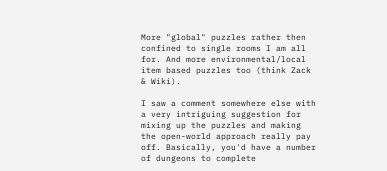More "global" puzzles rather then confined to single rooms I am all for. And more environmental/local item based puzzles too (think Zack & Wiki).

I saw a comment somewhere else with a very intriguing suggestion for mixing up the puzzles and making the open-world approach really pay off. Basically, you'd have a number of dungeons to complete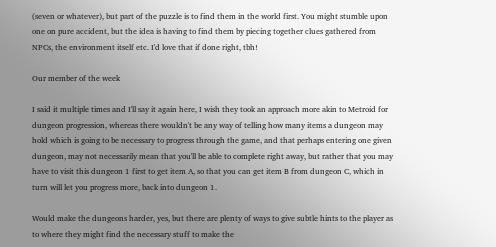(seven or whatever), but part of the puzzle is to find them in the world first. You might stumble upon one on pure accident, but the idea is having to find them by piecing together clues gathered from NPCs, the environment itself etc. I'd love that if done right, tbh!

Our member of the week

I said it multiple times and I'll say it again here, I wish they took an approach more akin to Metroid for dungeon progression, whereas there wouldn't be any way of telling how many items a dungeon may hold which is going to be necessary to progress through the game, and that perhaps entering one given dungeon, may not necessarily mean that you'll be able to complete right away, but rather that you may have to visit this dungeon 1 first to get item A, so that you can get item B from dungeon C, which in turn will let you progress more, back into dungeon 1.

Would make the dungeons harder, yes, but there are plenty of ways to give subtle hints to the player as to where they might find the necessary stuff to make the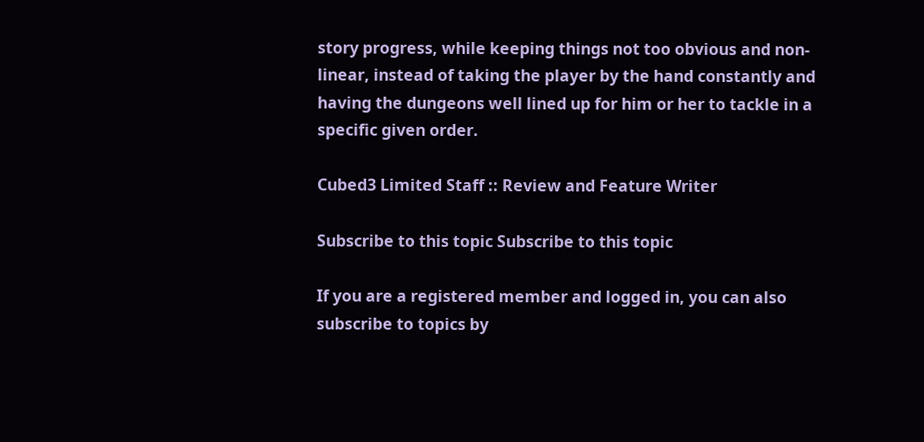story progress, while keeping things not too obvious and non-linear, instead of taking the player by the hand constantly and having the dungeons well lined up for him or her to tackle in a specific given order.

Cubed3 Limited Staff :: Review and Feature Writer

Subscribe to this topic Subscribe to this topic

If you are a registered member and logged in, you can also subscribe to topics by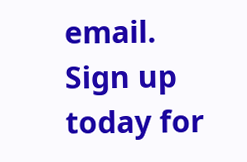email.
Sign up today for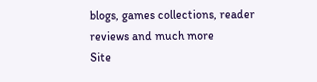blogs, games collections, reader reviews and much more
Site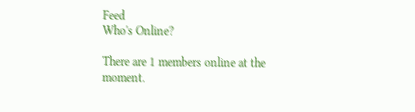Feed
Who's Online?

There are 1 members online at the moment.